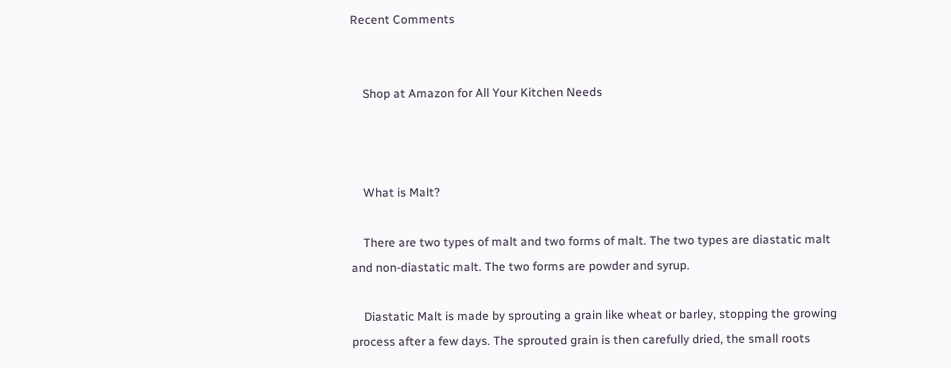Recent Comments


    Shop at Amazon for All Your Kitchen Needs



    What is Malt?

    There are two types of malt and two forms of malt. The two types are diastatic malt and non-diastatic malt. The two forms are powder and syrup.

    Diastatic Malt is made by sprouting a grain like wheat or barley, stopping the growing process after a few days. The sprouted grain is then carefully dried, the small roots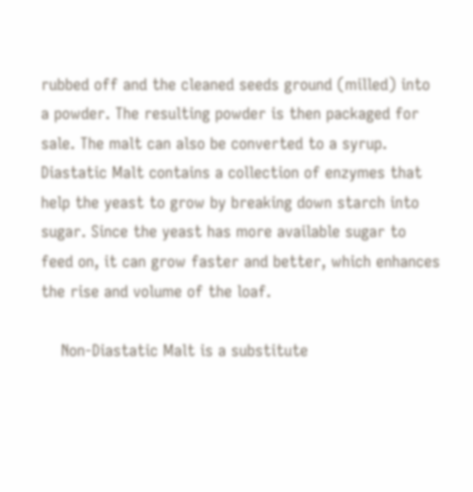rubbed off and the cleaned seeds ground (milled) into a powder. The resulting powder is then packaged for sale. The malt can also be converted to a syrup. Diastatic Malt contains a collection of enzymes that help the yeast to grow by breaking down starch into sugar. Since the yeast has more available sugar to feed on, it can grow faster and better, which enhances the rise and volume of the loaf.

    Non-Diastatic Malt is a substitute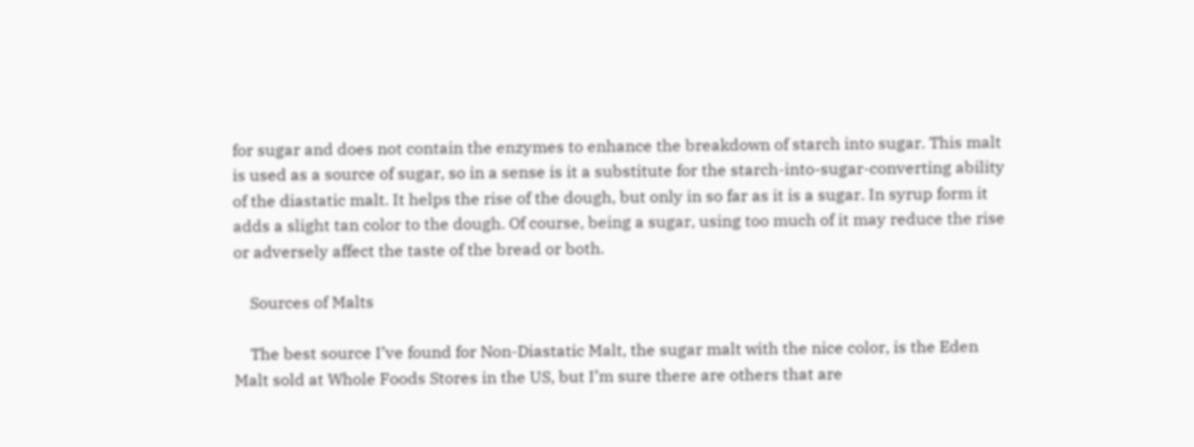for sugar and does not contain the enzymes to enhance the breakdown of starch into sugar. This malt is used as a source of sugar, so in a sense is it a substitute for the starch-into-sugar-converting ability of the diastatic malt. It helps the rise of the dough, but only in so far as it is a sugar. In syrup form it adds a slight tan color to the dough. Of course, being a sugar, using too much of it may reduce the rise or adversely affect the taste of the bread or both.

    Sources of Malts

    The best source I’ve found for Non-Diastatic Malt, the sugar malt with the nice color, is the Eden Malt sold at Whole Foods Stores in the US, but I’m sure there are others that are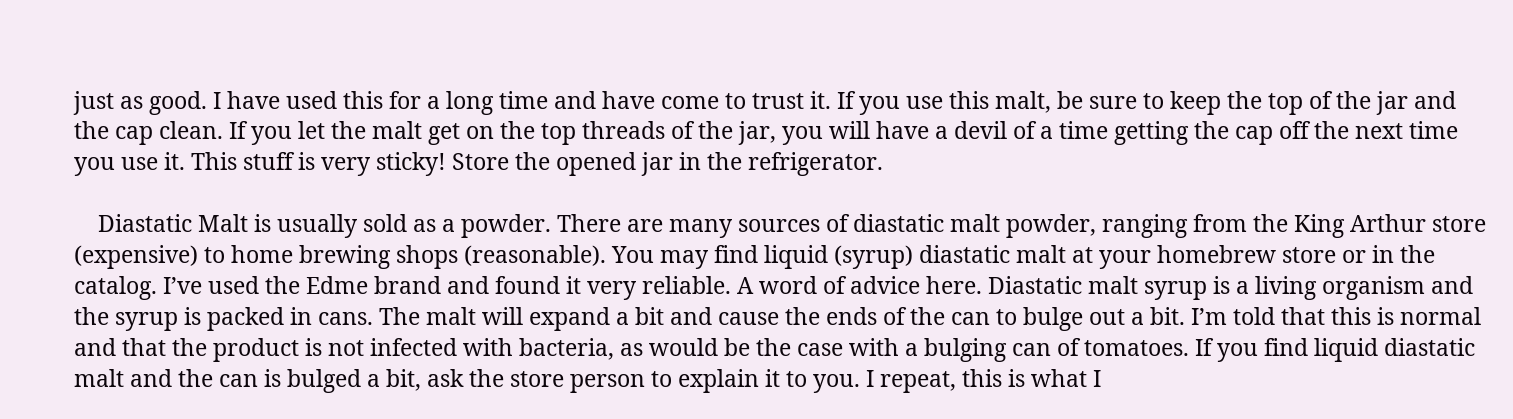just as good. I have used this for a long time and have come to trust it. If you use this malt, be sure to keep the top of the jar and the cap clean. If you let the malt get on the top threads of the jar, you will have a devil of a time getting the cap off the next time you use it. This stuff is very sticky! Store the opened jar in the refrigerator.

    Diastatic Malt is usually sold as a powder. There are many sources of diastatic malt powder, ranging from the King Arthur store (expensive) to home brewing shops (reasonable). You may find liquid (syrup) diastatic malt at your homebrew store or in the catalog. I’ve used the Edme brand and found it very reliable. A word of advice here. Diastatic malt syrup is a living organism and the syrup is packed in cans. The malt will expand a bit and cause the ends of the can to bulge out a bit. I’m told that this is normal and that the product is not infected with bacteria, as would be the case with a bulging can of tomatoes. If you find liquid diastatic malt and the can is bulged a bit, ask the store person to explain it to you. I repeat, this is what I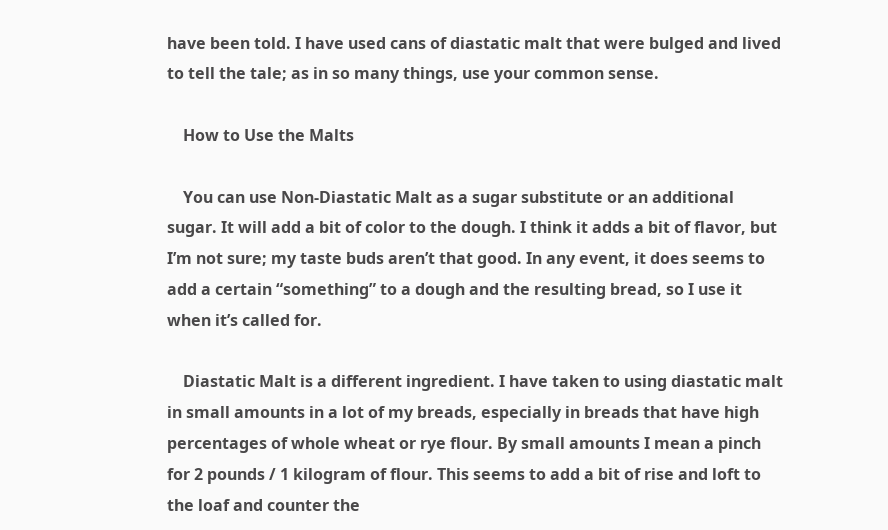have been told. I have used cans of diastatic malt that were bulged and lived to tell the tale; as in so many things, use your common sense.

    How to Use the Malts

    You can use Non-Diastatic Malt as a sugar substitute or an additional sugar. It will add a bit of color to the dough. I think it adds a bit of flavor, but I’m not sure; my taste buds aren’t that good. In any event, it does seems to add a certain “something” to a dough and the resulting bread, so I use it when it’s called for.

    Diastatic Malt is a different ingredient. I have taken to using diastatic malt in small amounts in a lot of my breads, especially in breads that have high percentages of whole wheat or rye flour. By small amounts I mean a pinch for 2 pounds / 1 kilogram of flour. This seems to add a bit of rise and loft to the loaf and counter the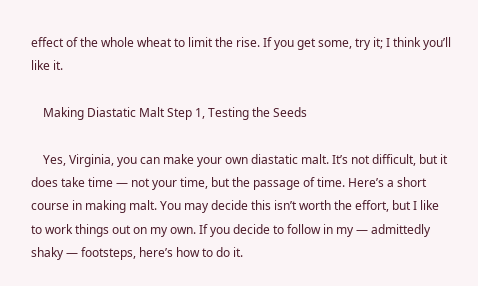effect of the whole wheat to limit the rise. If you get some, try it; I think you’ll like it.

    Making Diastatic Malt Step 1, Testing the Seeds

    Yes, Virginia, you can make your own diastatic malt. It’s not difficult, but it does take time — not your time, but the passage of time. Here’s a short course in making malt. You may decide this isn’t worth the effort, but I like to work things out on my own. If you decide to follow in my — admittedly shaky — footsteps, here’s how to do it.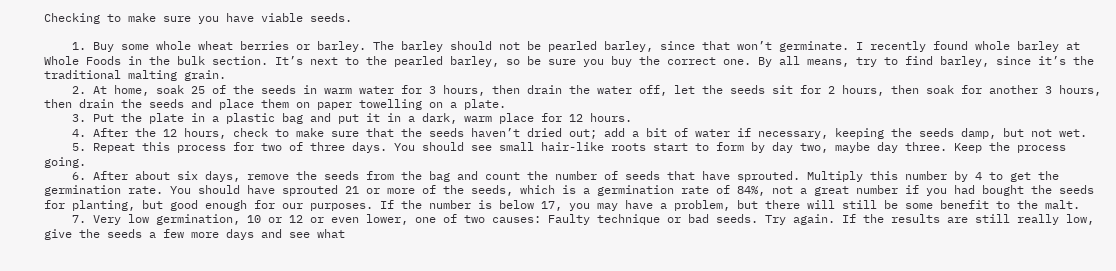Checking to make sure you have viable seeds.

    1. Buy some whole wheat berries or barley. The barley should not be pearled barley, since that won’t germinate. I recently found whole barley at Whole Foods in the bulk section. It’s next to the pearled barley, so be sure you buy the correct one. By all means, try to find barley, since it’s the traditional malting grain.
    2. At home, soak 25 of the seeds in warm water for 3 hours, then drain the water off, let the seeds sit for 2 hours, then soak for another 3 hours, then drain the seeds and place them on paper towelling on a plate.
    3. Put the plate in a plastic bag and put it in a dark, warm place for 12 hours.
    4. After the 12 hours, check to make sure that the seeds haven’t dried out; add a bit of water if necessary, keeping the seeds damp, but not wet.
    5. Repeat this process for two of three days. You should see small hair-like roots start to form by day two, maybe day three. Keep the process going.
    6. After about six days, remove the seeds from the bag and count the number of seeds that have sprouted. Multiply this number by 4 to get the germination rate. You should have sprouted 21 or more of the seeds, which is a germination rate of 84%, not a great number if you had bought the seeds for planting, but good enough for our purposes. If the number is below 17, you may have a problem, but there will still be some benefit to the malt.
    7. Very low germination, 10 or 12 or even lower, one of two causes: Faulty technique or bad seeds. Try again. If the results are still really low, give the seeds a few more days and see what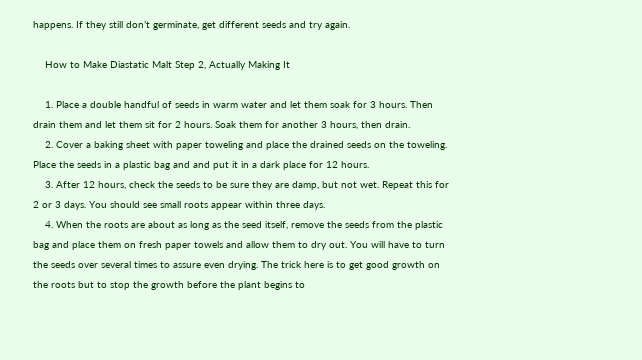happens. If they still don’t germinate, get different seeds and try again.

    How to Make Diastatic Malt Step 2, Actually Making It

    1. Place a double handful of seeds in warm water and let them soak for 3 hours. Then drain them and let them sit for 2 hours. Soak them for another 3 hours, then drain.
    2. Cover a baking sheet with paper toweling and place the drained seeds on the toweling. Place the seeds in a plastic bag and and put it in a dark place for 12 hours.
    3. After 12 hours, check the seeds to be sure they are damp, but not wet. Repeat this for 2 or 3 days. You should see small roots appear within three days.
    4. When the roots are about as long as the seed itself, remove the seeds from the plastic bag and place them on fresh paper towels and allow them to dry out. You will have to turn the seeds over several times to assure even drying. The trick here is to get good growth on the roots but to stop the growth before the plant begins to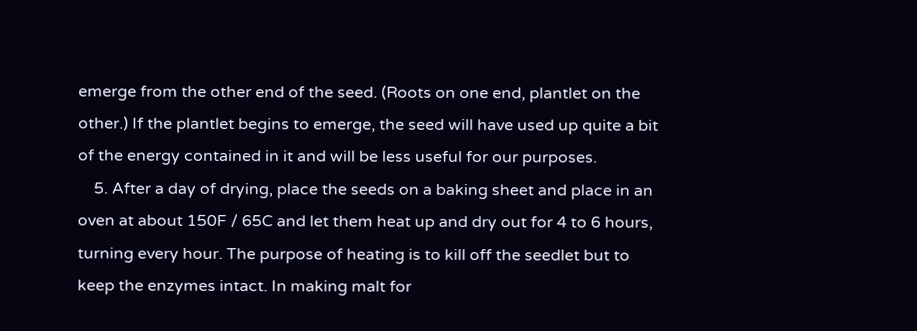emerge from the other end of the seed. (Roots on one end, plantlet on the other.) If the plantlet begins to emerge, the seed will have used up quite a bit of the energy contained in it and will be less useful for our purposes.
    5. After a day of drying, place the seeds on a baking sheet and place in an oven at about 150F / 65C and let them heat up and dry out for 4 to 6 hours, turning every hour. The purpose of heating is to kill off the seedlet but to keep the enzymes intact. In making malt for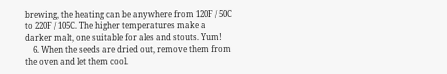brewing, the heating can be anywhere from 120F / 50C to 220F / 105C. The higher temperatures make a darker malt, one suitable for ales and stouts. Yum!
    6. When the seeds are dried out, remove them from the oven and let them cool.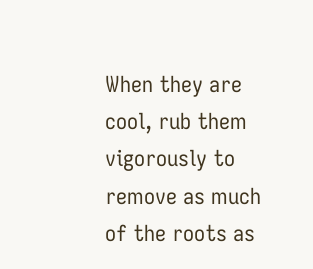When they are cool, rub them vigorously to remove as much of the roots as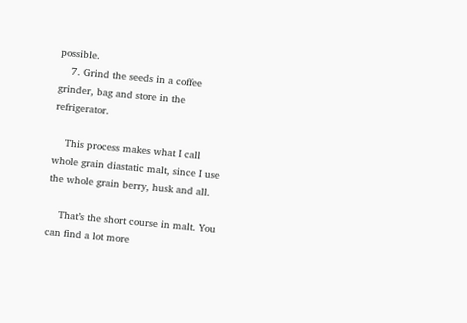possible.
    7. Grind the seeds in a coffee grinder, bag and store in the refrigerator.

    This process makes what I call whole grain diastatic malt, since I use the whole grain berry, husk and all.

    That’s the short course in malt. You can find a lot more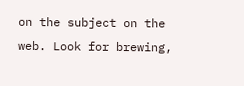on the subject on the web. Look for brewing,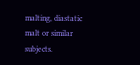malting, diastatic malt or similar subjects.